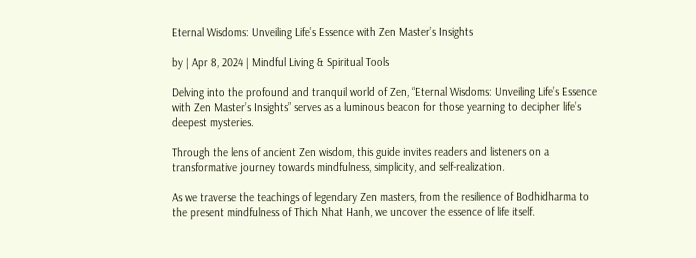Eternal Wisdoms: Unveiling Life’s Essence with Zen Master’s Insights

by | Apr 8, 2024 | Mindful Living & Spiritual Tools

Delving into the profound and tranquil world of Zen, “Eternal Wisdoms: Unveiling Life’s Essence with Zen Master’s Insights” serves as a luminous beacon for those yearning to decipher life’s deepest mysteries.

Through the lens of ancient Zen wisdom, this guide invites readers and listeners on a transformative journey towards mindfulness, simplicity, and self-realization.

As we traverse the teachings of legendary Zen masters, from the resilience of Bodhidharma to the present mindfulness of Thich Nhat Hanh, we uncover the essence of life itself.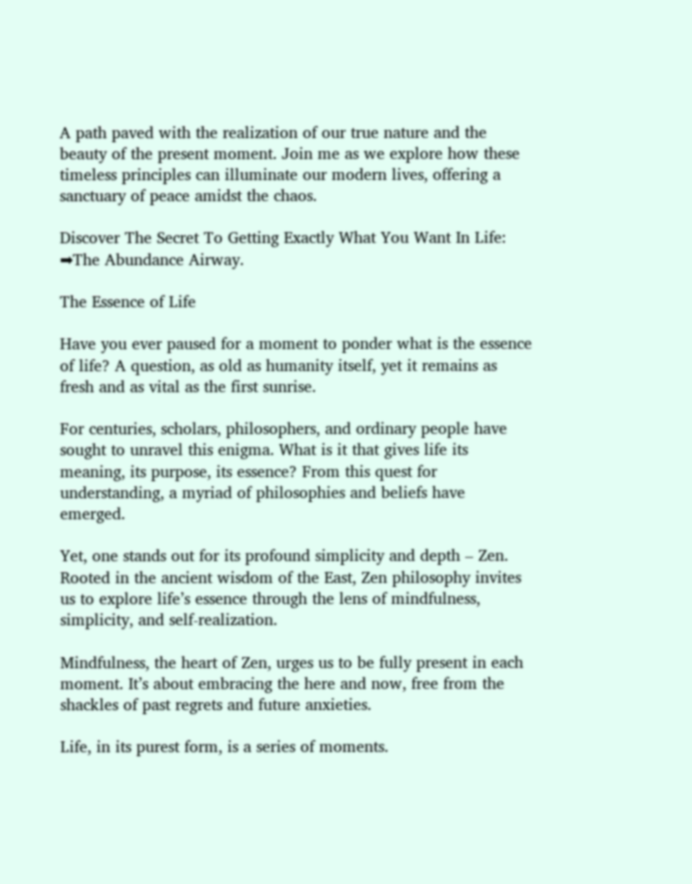A path paved with the realization of our true nature and the beauty of the present moment. Join me as we explore how these timeless principles can illuminate our modern lives, offering a sanctuary of peace amidst the chaos.

Discover The Secret To Getting Exactly What You Want In Life: ➡The Abundance Airway.

The Essence of Life

Have you ever paused for a moment to ponder what is the essence of life? A question, as old as humanity itself, yet it remains as fresh and as vital as the first sunrise.

For centuries, scholars, philosophers, and ordinary people have sought to unravel this enigma. What is it that gives life its meaning, its purpose, its essence? From this quest for understanding, a myriad of philosophies and beliefs have emerged.

Yet, one stands out for its profound simplicity and depth – Zen. Rooted in the ancient wisdom of the East, Zen philosophy invites us to explore life’s essence through the lens of mindfulness, simplicity, and self-realization.

Mindfulness, the heart of Zen, urges us to be fully present in each moment. It’s about embracing the here and now, free from the shackles of past regrets and future anxieties.

Life, in its purest form, is a series of moments.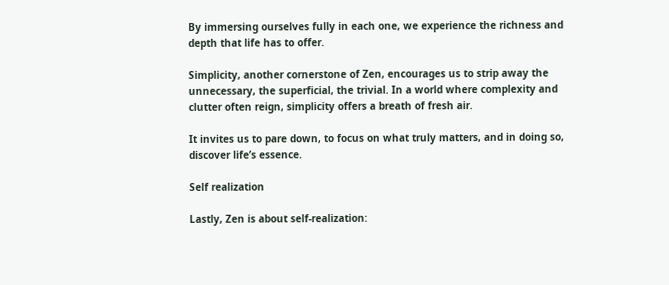By immersing ourselves fully in each one, we experience the richness and depth that life has to offer.

Simplicity, another cornerstone of Zen, encourages us to strip away the unnecessary, the superficial, the trivial. In a world where complexity and clutter often reign, simplicity offers a breath of fresh air.

It invites us to pare down, to focus on what truly matters, and in doing so, discover life’s essence.

Self realization

Lastly, Zen is about self-realization: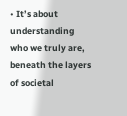• It’s about understanding who we truly are, beneath the layers of societal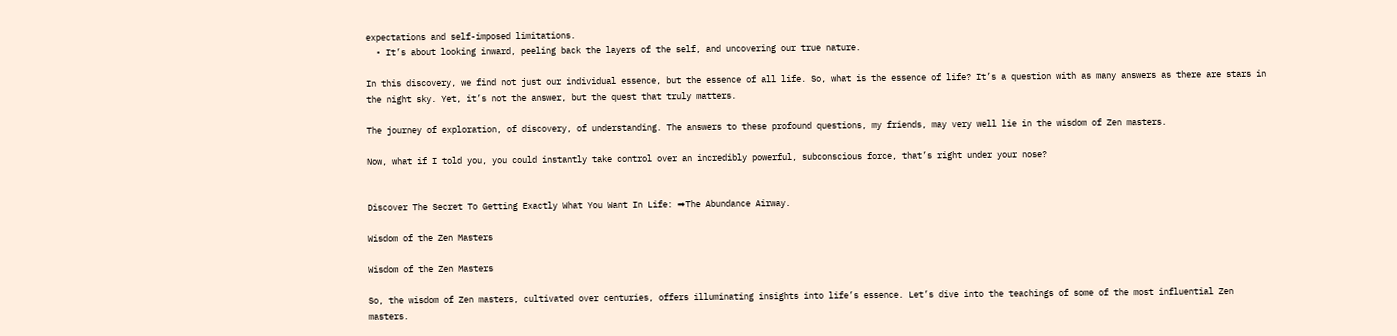expectations and self-imposed limitations.
  • It’s about looking inward, peeling back the layers of the self, and uncovering our true nature.

In this discovery, we find not just our individual essence, but the essence of all life. So, what is the essence of life? It’s a question with as many answers as there are stars in the night sky. Yet, it’s not the answer, but the quest that truly matters.

The journey of exploration, of discovery, of understanding. The answers to these profound questions, my friends, may very well lie in the wisdom of Zen masters.

Now, what if I told you, you could instantly take control over an incredibly powerful, subconscious force, that’s right under your nose?


Discover The Secret To Getting Exactly What You Want In Life: ➡The Abundance Airway.

Wisdom of the Zen Masters

Wisdom of the Zen Masters

So, the wisdom of Zen masters, cultivated over centuries, offers illuminating insights into life’s essence. Let’s dive into the teachings of some of the most influential Zen masters.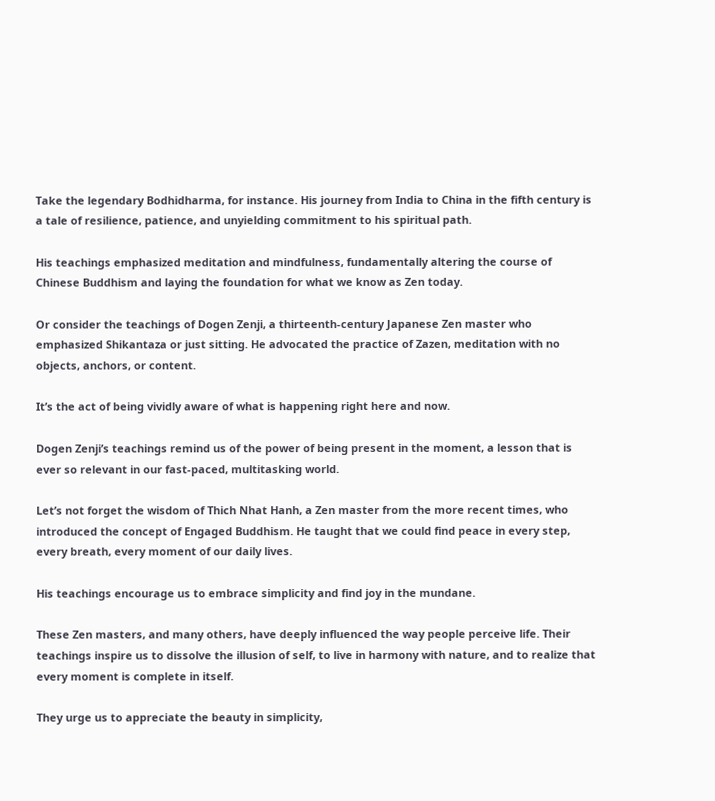Take the legendary Bodhidharma, for instance. His journey from India to China in the fifth century is a tale of resilience, patience, and unyielding commitment to his spiritual path.

His teachings emphasized meditation and mindfulness, fundamentally altering the course of Chinese Buddhism and laying the foundation for what we know as Zen today.

Or consider the teachings of Dogen Zenji, a thirteenth-century Japanese Zen master who emphasized Shikantaza or just sitting. He advocated the practice of Zazen, meditation with no objects, anchors, or content.

It’s the act of being vividly aware of what is happening right here and now.

Dogen Zenji’s teachings remind us of the power of being present in the moment, a lesson that is ever so relevant in our fast-paced, multitasking world.

Let’s not forget the wisdom of Thich Nhat Hanh, a Zen master from the more recent times, who introduced the concept of Engaged Buddhism. He taught that we could find peace in every step, every breath, every moment of our daily lives.

His teachings encourage us to embrace simplicity and find joy in the mundane.

These Zen masters, and many others, have deeply influenced the way people perceive life. Their teachings inspire us to dissolve the illusion of self, to live in harmony with nature, and to realize that every moment is complete in itself.

They urge us to appreciate the beauty in simplicity,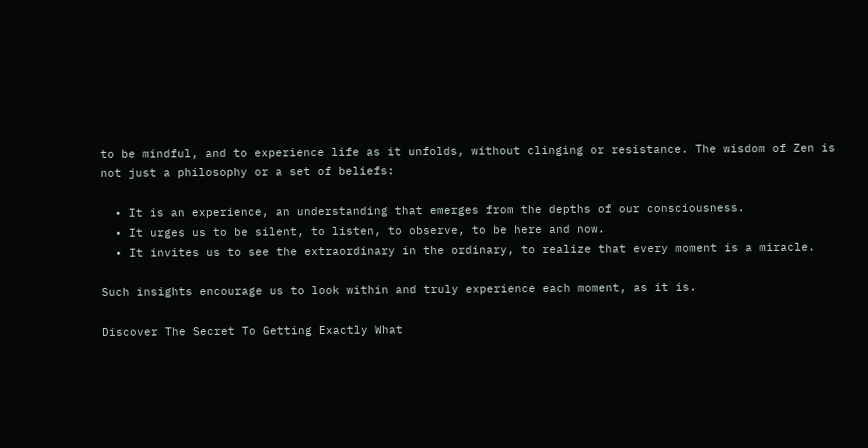to be mindful, and to experience life as it unfolds, without clinging or resistance. The wisdom of Zen is not just a philosophy or a set of beliefs:

  • It is an experience, an understanding that emerges from the depths of our consciousness.
  • It urges us to be silent, to listen, to observe, to be here and now.
  • It invites us to see the extraordinary in the ordinary, to realize that every moment is a miracle.

Such insights encourage us to look within and truly experience each moment, as it is.

Discover The Secret To Getting Exactly What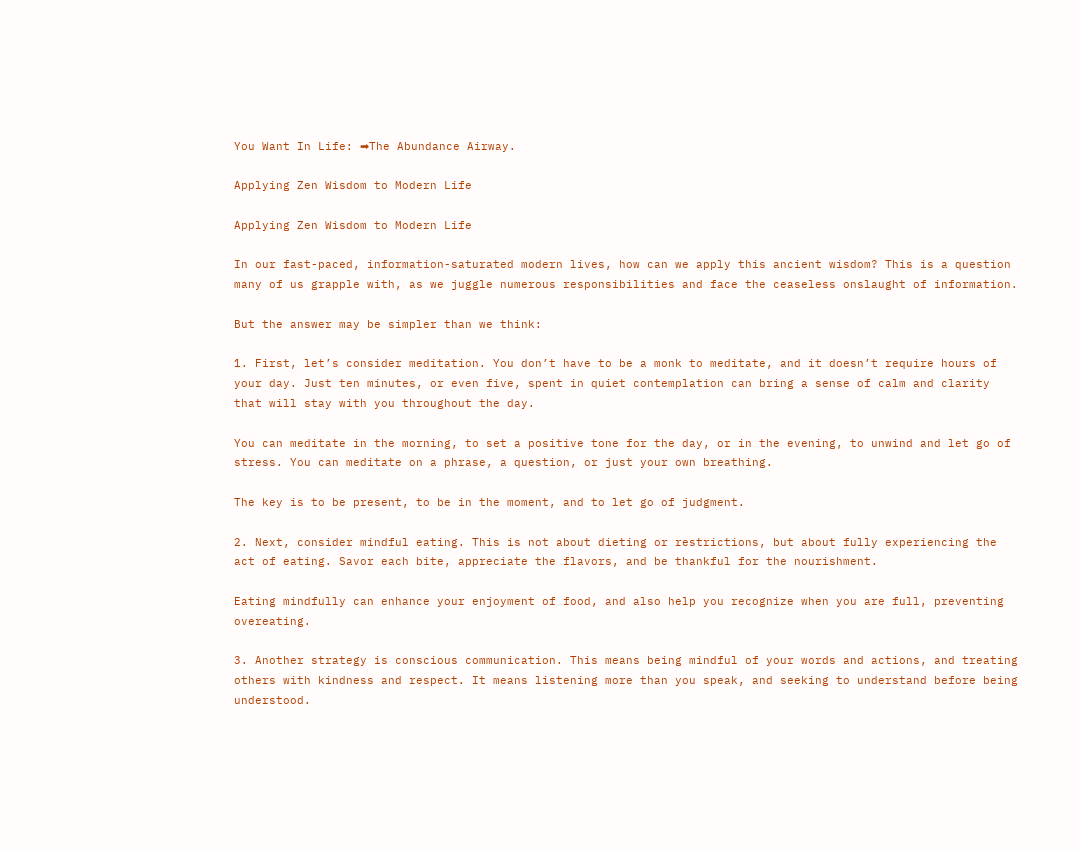You Want In Life: ➡The Abundance Airway.

Applying Zen Wisdom to Modern Life

Applying Zen Wisdom to Modern Life

In our fast-paced, information-saturated modern lives, how can we apply this ancient wisdom? This is a question many of us grapple with, as we juggle numerous responsibilities and face the ceaseless onslaught of information.

But the answer may be simpler than we think:

1. First, let’s consider meditation. You don’t have to be a monk to meditate, and it doesn’t require hours of your day. Just ten minutes, or even five, spent in quiet contemplation can bring a sense of calm and clarity that will stay with you throughout the day.

You can meditate in the morning, to set a positive tone for the day, or in the evening, to unwind and let go of stress. You can meditate on a phrase, a question, or just your own breathing.

The key is to be present, to be in the moment, and to let go of judgment.

2. Next, consider mindful eating. This is not about dieting or restrictions, but about fully experiencing the act of eating. Savor each bite, appreciate the flavors, and be thankful for the nourishment.

Eating mindfully can enhance your enjoyment of food, and also help you recognize when you are full, preventing overeating.

3. Another strategy is conscious communication. This means being mindful of your words and actions, and treating others with kindness and respect. It means listening more than you speak, and seeking to understand before being understood.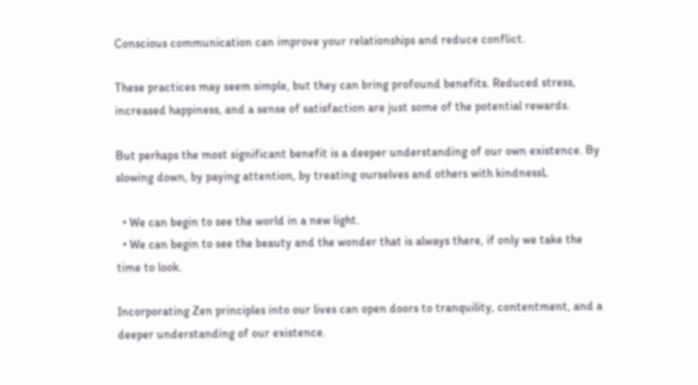Conscious communication can improve your relationships and reduce conflict.

These practices may seem simple, but they can bring profound benefits. Reduced stress, increased happiness, and a sense of satisfaction are just some of the potential rewards.

But perhaps the most significant benefit is a deeper understanding of our own existence. By slowing down, by paying attention, by treating ourselves and others with kindnessL

  • We can begin to see the world in a new light.
  • We can begin to see the beauty and the wonder that is always there, if only we take the time to look.

Incorporating Zen principles into our lives can open doors to tranquility, contentment, and a deeper understanding of our existence.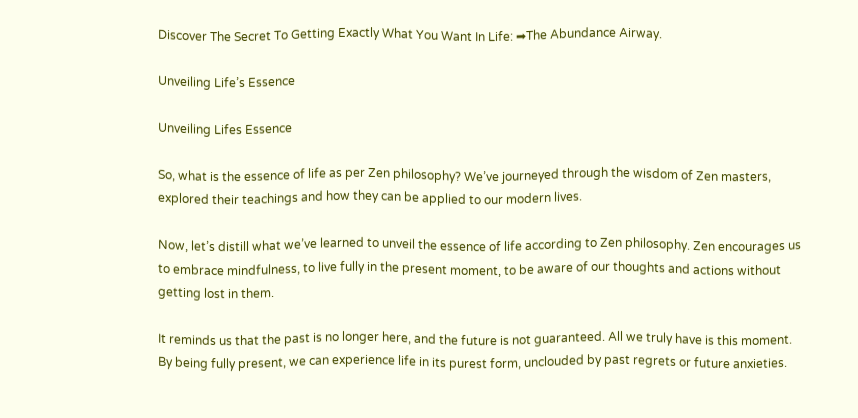Discover The Secret To Getting Exactly What You Want In Life: ➡The Abundance Airway.

Unveiling Life’s Essence

Unveiling Lifes Essence

So, what is the essence of life as per Zen philosophy? We’ve journeyed through the wisdom of Zen masters, explored their teachings and how they can be applied to our modern lives.

Now, let’s distill what we’ve learned to unveil the essence of life according to Zen philosophy. Zen encourages us to embrace mindfulness, to live fully in the present moment, to be aware of our thoughts and actions without getting lost in them.

It reminds us that the past is no longer here, and the future is not guaranteed. All we truly have is this moment. By being fully present, we can experience life in its purest form, unclouded by past regrets or future anxieties.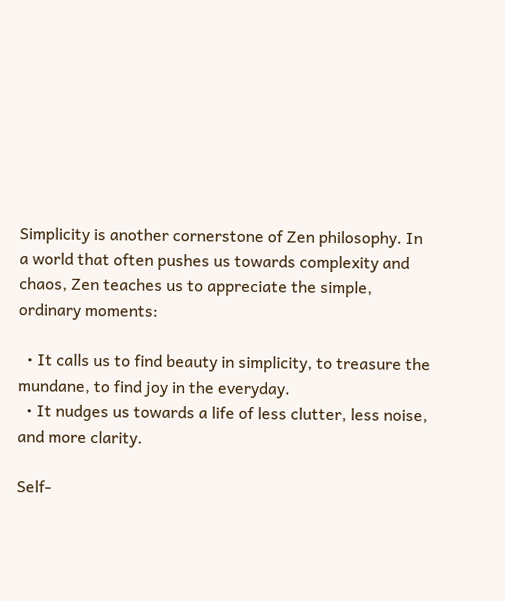Simplicity is another cornerstone of Zen philosophy. In a world that often pushes us towards complexity and chaos, Zen teaches us to appreciate the simple, ordinary moments:

  • It calls us to find beauty in simplicity, to treasure the mundane, to find joy in the everyday.
  • It nudges us towards a life of less clutter, less noise, and more clarity.

Self-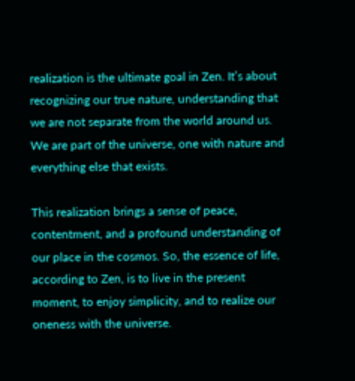realization is the ultimate goal in Zen. It’s about recognizing our true nature, understanding that we are not separate from the world around us. We are part of the universe, one with nature and everything else that exists.

This realization brings a sense of peace, contentment, and a profound understanding of our place in the cosmos. So, the essence of life, according to Zen, is to live in the present moment, to enjoy simplicity, and to realize our oneness with the universe.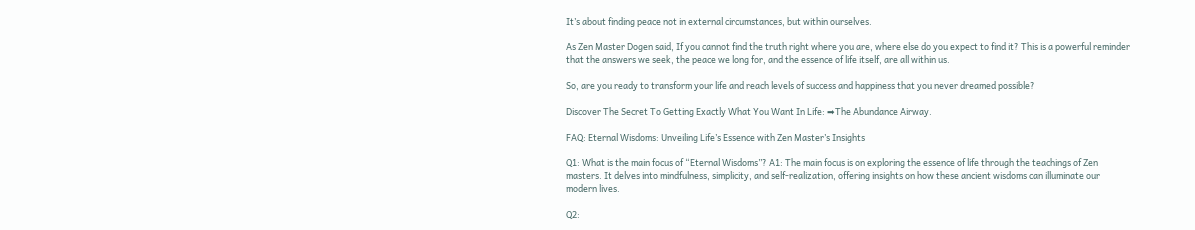It’s about finding peace not in external circumstances, but within ourselves.

As Zen Master Dogen said, If you cannot find the truth right where you are, where else do you expect to find it? This is a powerful reminder that the answers we seek, the peace we long for, and the essence of life itself, are all within us.

So, are you ready to transform your life and reach levels of success and happiness that you never dreamed possible?

Discover The Secret To Getting Exactly What You Want In Life: ➡The Abundance Airway.

FAQ: Eternal Wisdoms: Unveiling Life’s Essence with Zen Master’s Insights

Q1: What is the main focus of “Eternal Wisdoms”? A1: The main focus is on exploring the essence of life through the teachings of Zen masters. It delves into mindfulness, simplicity, and self-realization, offering insights on how these ancient wisdoms can illuminate our modern lives.

Q2: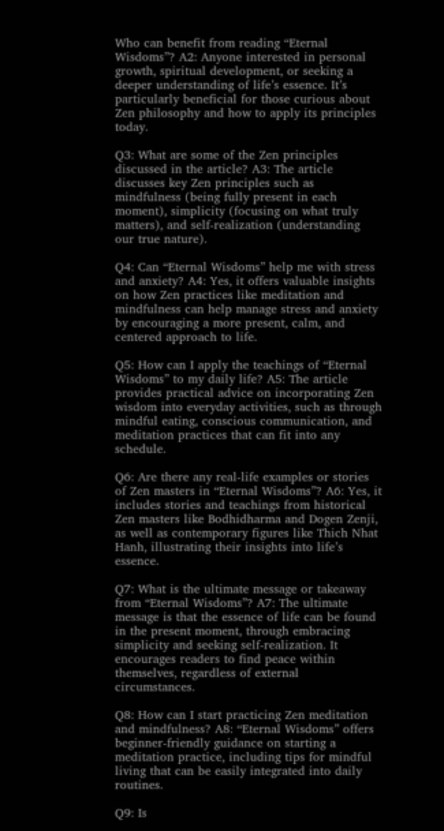Who can benefit from reading “Eternal Wisdoms”? A2: Anyone interested in personal growth, spiritual development, or seeking a deeper understanding of life’s essence. It’s particularly beneficial for those curious about Zen philosophy and how to apply its principles today.

Q3: What are some of the Zen principles discussed in the article? A3: The article discusses key Zen principles such as mindfulness (being fully present in each moment), simplicity (focusing on what truly matters), and self-realization (understanding our true nature).

Q4: Can “Eternal Wisdoms” help me with stress and anxiety? A4: Yes, it offers valuable insights on how Zen practices like meditation and mindfulness can help manage stress and anxiety by encouraging a more present, calm, and centered approach to life.

Q5: How can I apply the teachings of “Eternal Wisdoms” to my daily life? A5: The article provides practical advice on incorporating Zen wisdom into everyday activities, such as through mindful eating, conscious communication, and meditation practices that can fit into any schedule.

Q6: Are there any real-life examples or stories of Zen masters in “Eternal Wisdoms”? A6: Yes, it includes stories and teachings from historical Zen masters like Bodhidharma and Dogen Zenji, as well as contemporary figures like Thich Nhat Hanh, illustrating their insights into life’s essence.

Q7: What is the ultimate message or takeaway from “Eternal Wisdoms”? A7: The ultimate message is that the essence of life can be found in the present moment, through embracing simplicity and seeking self-realization. It encourages readers to find peace within themselves, regardless of external circumstances.

Q8: How can I start practicing Zen meditation and mindfulness? A8: “Eternal Wisdoms” offers beginner-friendly guidance on starting a meditation practice, including tips for mindful living that can be easily integrated into daily routines.

Q9: Is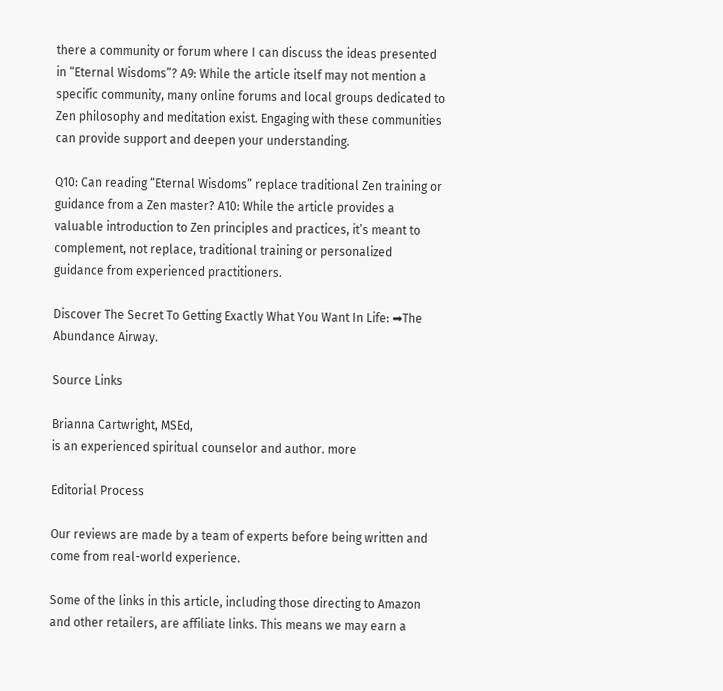there a community or forum where I can discuss the ideas presented in “Eternal Wisdoms”? A9: While the article itself may not mention a specific community, many online forums and local groups dedicated to Zen philosophy and meditation exist. Engaging with these communities can provide support and deepen your understanding.

Q10: Can reading “Eternal Wisdoms” replace traditional Zen training or guidance from a Zen master? A10: While the article provides a valuable introduction to Zen principles and practices, it’s meant to complement, not replace, traditional training or personalized guidance from experienced practitioners.

Discover The Secret To Getting Exactly What You Want In Life: ➡The Abundance Airway.

Source Links

Brianna Cartwright, MSEd,
is an experienced spiritual counselor and author. more

Editorial Process

Our reviews are made by a team of experts before being written and come from real-world experience.

Some of the links in this article, including those directing to Amazon and other retailers, are affiliate links. This means we may earn a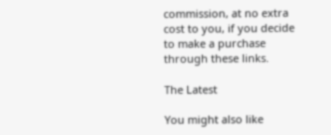commission, at no extra cost to you, if you decide to make a purchase through these links.

The Latest

You might also like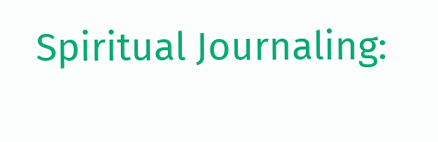Spiritual Journaling: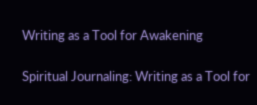Writing as a Tool for Awakening

Spiritual Journaling: Writing as a Tool for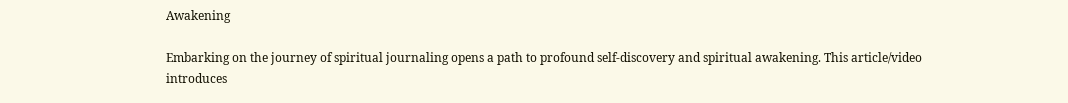Awakening

Embarking on the journey of spiritual journaling opens a path to profound self-discovery and spiritual awakening. This article/video introduces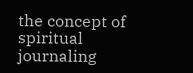the concept of spiritual journaling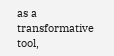as a transformative tool,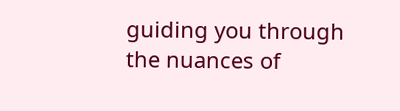guiding you through the nuances of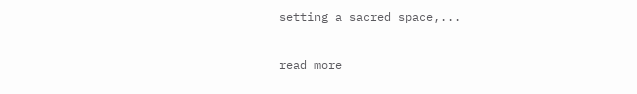setting a sacred space,...

read more